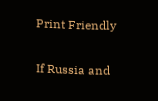Print Friendly

If Russia and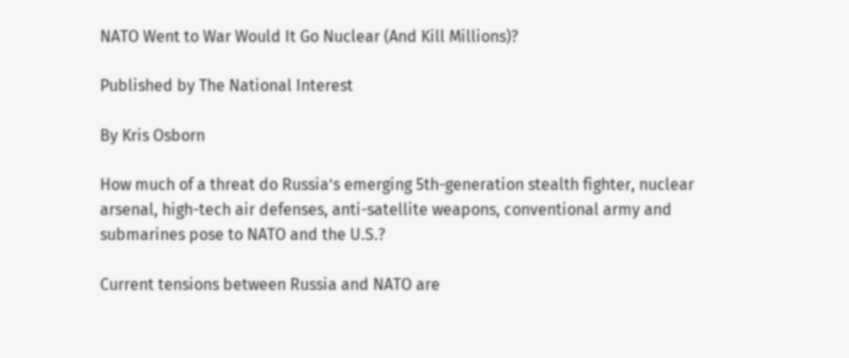NATO Went to War Would It Go Nuclear (And Kill Millions)?

Published by The National Interest

By Kris Osborn

How much of a threat do Russia’s emerging 5th-generation stealth fighter, nuclear arsenal, high-tech air defenses, anti-satellite weapons, conventional army and submarines pose to NATO and the U.S.?

Current tensions between Russia and NATO are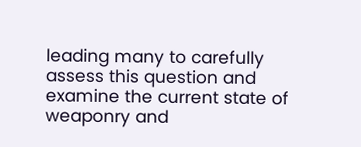leading many to carefully assess this question and examine the current state of weaponry and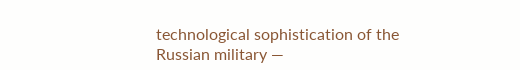technological sophistication of the Russian military —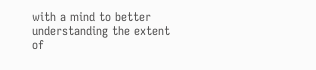with a mind to better understanding the extent of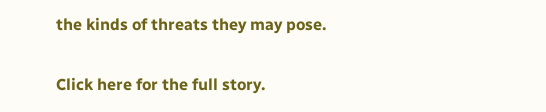the kinds of threats they may pose.

Click here for the full story.